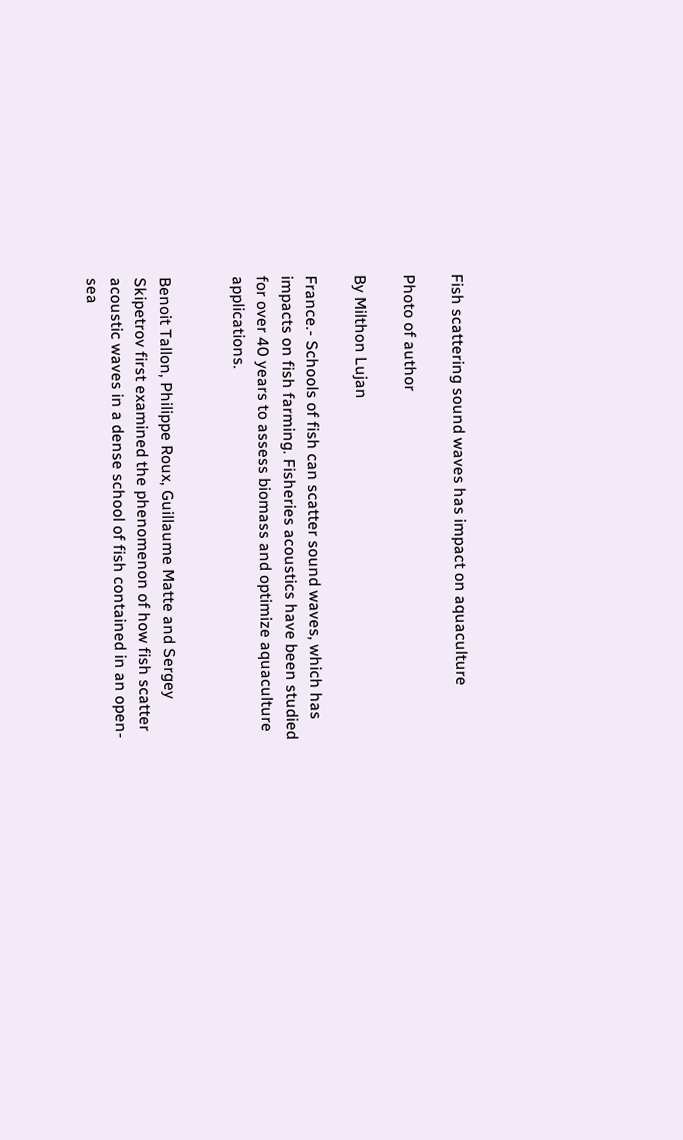Fish scattering sound waves has impact on aquaculture

Photo of author

By Milthon Lujan

France.- Schools of fish can scatter sound waves, which has impacts on fish farming. Fisheries acoustics have been studied for over 40 years to assess biomass and optimize aquaculture applications.


Benoit Tallon, Philippe Roux, Guillaume Matte and Sergey Skipetrov first examined the phenomenon of how fish scatter acoustic waves in a dense school of fish contained in an open-sea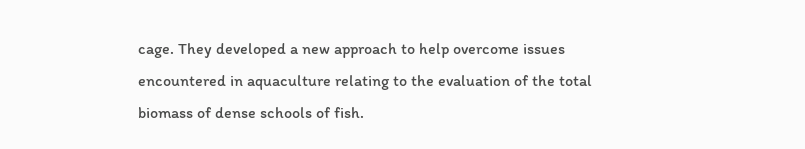cage. They developed a new approach to help overcome issues encountered in aquaculture relating to the evaluation of the total biomass of dense schools of fish.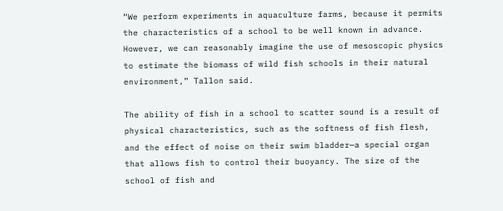“We perform experiments in aquaculture farms, because it permits the characteristics of a school to be well known in advance. However, we can reasonably imagine the use of mesoscopic physics to estimate the biomass of wild fish schools in their natural environment,” Tallon said.

The ability of fish in a school to scatter sound is a result of physical characteristics, such as the softness of fish flesh, and the effect of noise on their swim bladder—a special organ that allows fish to control their buoyancy. The size of the school of fish and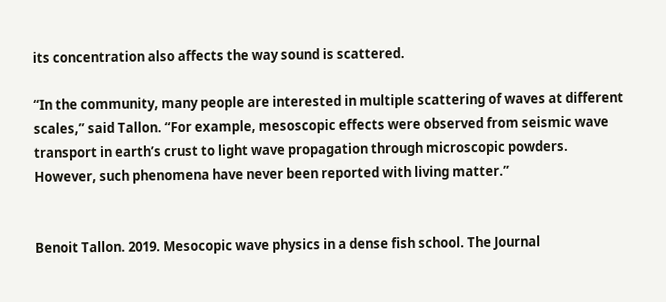its concentration also affects the way sound is scattered.

“In the community, many people are interested in multiple scattering of waves at different scales,” said Tallon. “For example, mesoscopic effects were observed from seismic wave transport in earth’s crust to light wave propagation through microscopic powders. However, such phenomena have never been reported with living matter.”


Benoit Tallon. 2019. Mesocopic wave physics in a dense fish school. The Journal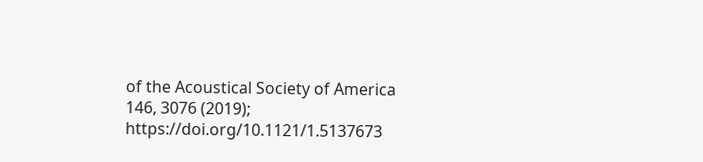of the Acoustical Society of America 146, 3076 (2019); https://doi.org/10.1121/1.5137673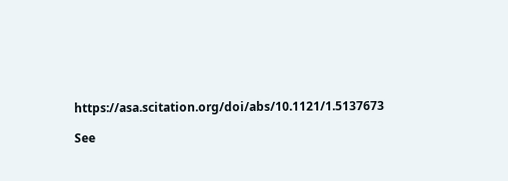https://asa.scitation.org/doi/abs/10.1121/1.5137673

See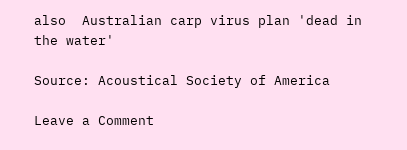also  Australian carp virus plan 'dead in the water'

Source: Acoustical Society of America

Leave a Comment